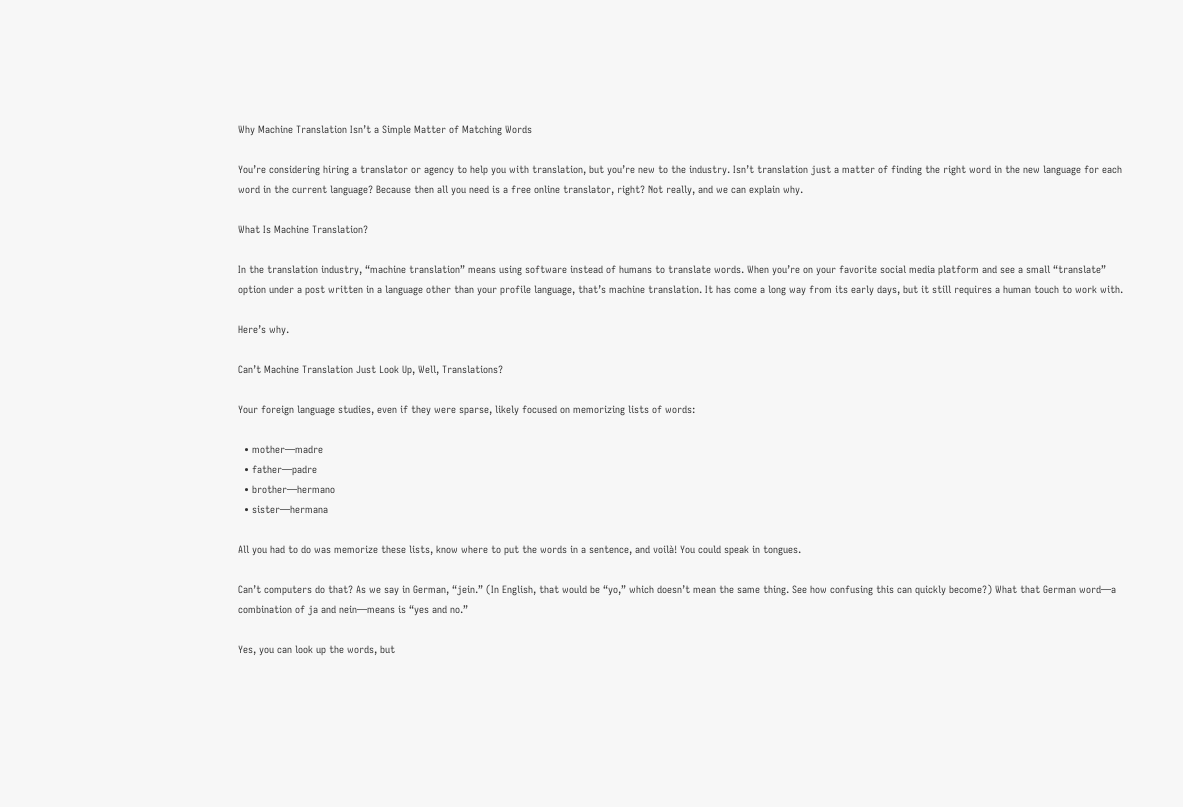Why Machine Translation Isn’t a Simple Matter of Matching Words

You’re considering hiring a translator or agency to help you with translation, but you’re new to the industry. Isn’t translation just a matter of finding the right word in the new language for each word in the current language? Because then all you need is a free online translator, right? Not really, and we can explain why.

What Is Machine Translation?

In the translation industry, “machine translation” means using software instead of humans to translate words. When you’re on your favorite social media platform and see a small “translate” option under a post written in a language other than your profile language, that’s machine translation. It has come a long way from its early days, but it still requires a human touch to work with.

Here’s why.

Can’t Machine Translation Just Look Up, Well, Translations?

Your foreign language studies, even if they were sparse, likely focused on memorizing lists of words:

  • mother—madre
  • father—padre
  • brother—hermano
  • sister—hermana

All you had to do was memorize these lists, know where to put the words in a sentence, and voilà! You could speak in tongues.

Can’t computers do that? As we say in German, “jein.” (In English, that would be “yo,” which doesn’t mean the same thing. See how confusing this can quickly become?) What that German word—a combination of ja and nein—means is “yes and no.”

Yes, you can look up the words, but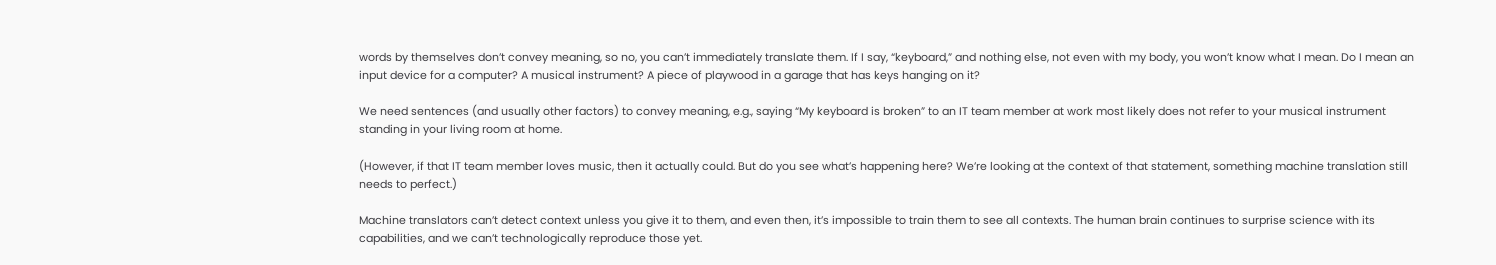words by themselves don’t convey meaning, so no, you can’t immediately translate them. If I say, “keyboard,” and nothing else, not even with my body, you won’t know what I mean. Do I mean an input device for a computer? A musical instrument? A piece of playwood in a garage that has keys hanging on it?

We need sentences (and usually other factors) to convey meaning, e.g., saying “My keyboard is broken” to an IT team member at work most likely does not refer to your musical instrument standing in your living room at home.

(However, if that IT team member loves music, then it actually could. But do you see what’s happening here? We’re looking at the context of that statement, something machine translation still needs to perfect.)

Machine translators can’t detect context unless you give it to them, and even then, it’s impossible to train them to see all contexts. The human brain continues to surprise science with its capabilities, and we can’t technologically reproduce those yet.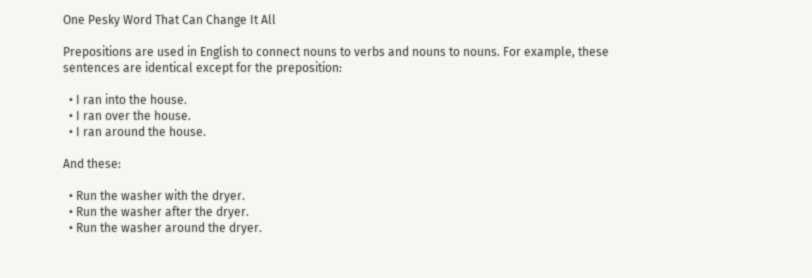One Pesky Word That Can Change It All

Prepositions are used in English to connect nouns to verbs and nouns to nouns. For example, these sentences are identical except for the preposition:

  • I ran into the house.
  • I ran over the house.
  • I ran around the house.

And these:

  • Run the washer with the dryer.
  • Run the washer after the dryer.
  • Run the washer around the dryer.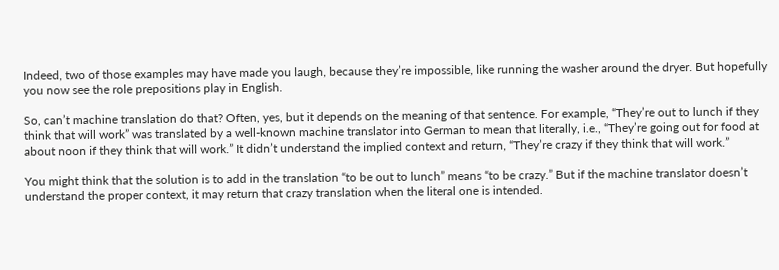Indeed, two of those examples may have made you laugh, because they’re impossible, like running the washer around the dryer. But hopefully you now see the role prepositions play in English.

So, can’t machine translation do that? Often, yes, but it depends on the meaning of that sentence. For example, “They’re out to lunch if they think that will work” was translated by a well-known machine translator into German to mean that literally, i.e., “They’re going out for food at about noon if they think that will work.” It didn’t understand the implied context and return, “They’re crazy if they think that will work.”

You might think that the solution is to add in the translation “to be out to lunch” means “to be crazy.” But if the machine translator doesn’t understand the proper context, it may return that crazy translation when the literal one is intended.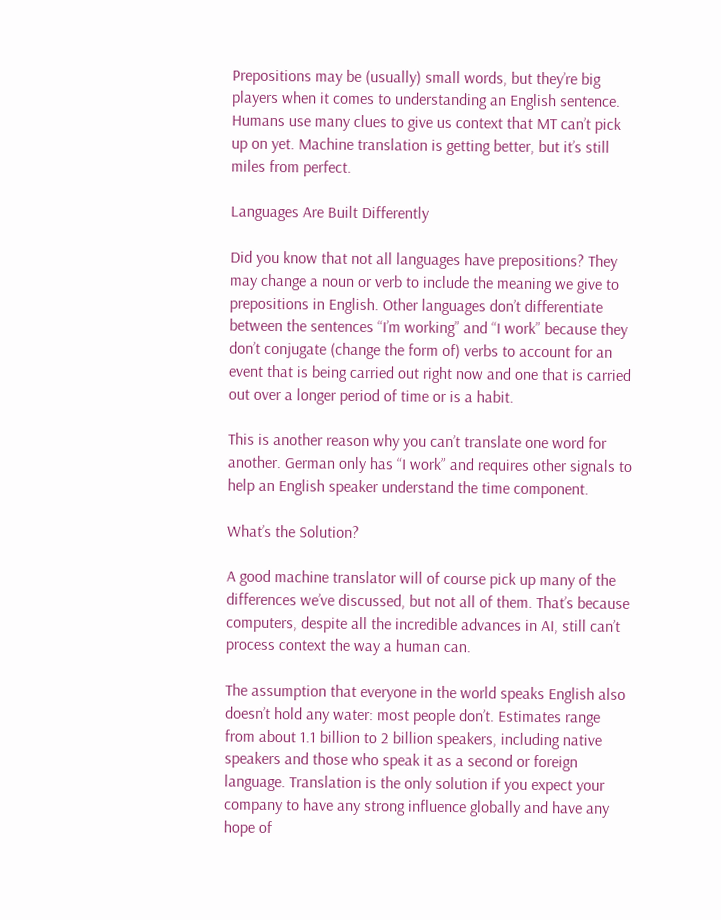Prepositions may be (usually) small words, but they’re big players when it comes to understanding an English sentence. Humans use many clues to give us context that MT can’t pick up on yet. Machine translation is getting better, but it’s still miles from perfect.

Languages Are Built Differently

Did you know that not all languages have prepositions? They may change a noun or verb to include the meaning we give to prepositions in English. Other languages don’t differentiate between the sentences “I’m working” and “I work” because they don’t conjugate (change the form of) verbs to account for an event that is being carried out right now and one that is carried out over a longer period of time or is a habit.

This is another reason why you can’t translate one word for another. German only has “I work” and requires other signals to help an English speaker understand the time component.

What’s the Solution?

A good machine translator will of course pick up many of the differences we’ve discussed, but not all of them. That’s because computers, despite all the incredible advances in AI, still can’t process context the way a human can.

The assumption that everyone in the world speaks English also doesn’t hold any water: most people don’t. Estimates range from about 1.1 billion to 2 billion speakers, including native speakers and those who speak it as a second or foreign language. Translation is the only solution if you expect your company to have any strong influence globally and have any hope of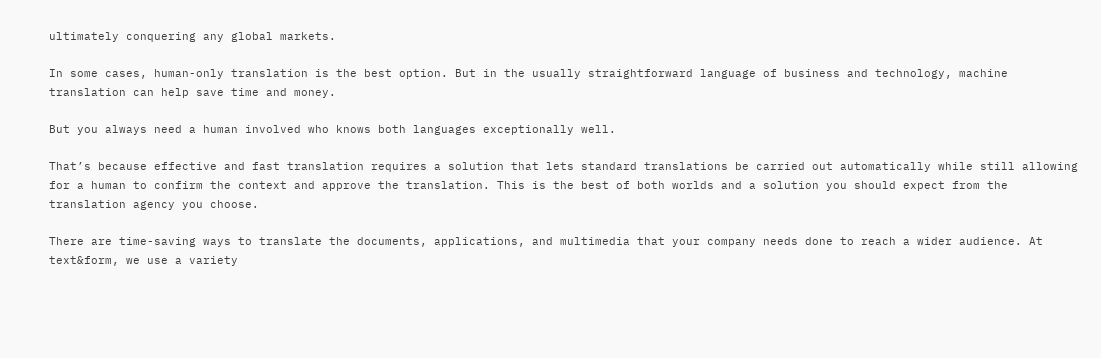ultimately conquering any global markets.

In some cases, human-only translation is the best option. But in the usually straightforward language of business and technology, machine translation can help save time and money.

But you always need a human involved who knows both languages exceptionally well.

That’s because effective and fast translation requires a solution that lets standard translations be carried out automatically while still allowing for a human to confirm the context and approve the translation. This is the best of both worlds and a solution you should expect from the translation agency you choose.

There are time-saving ways to translate the documents, applications, and multimedia that your company needs done to reach a wider audience. At text&form, we use a variety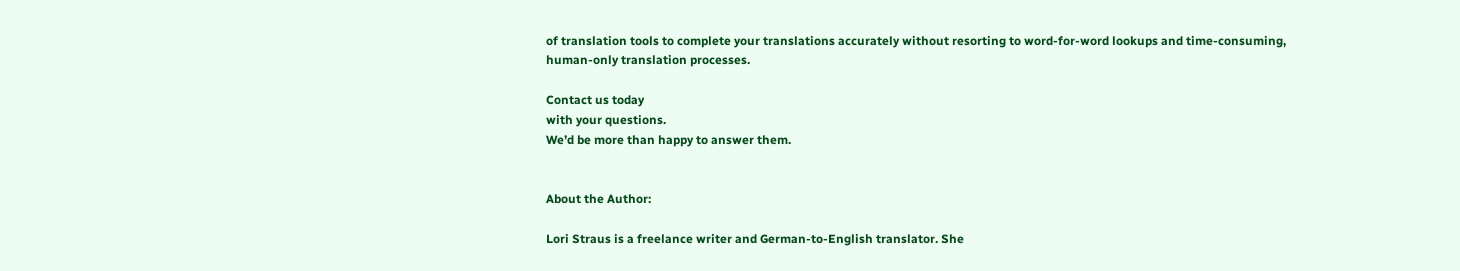of translation tools to complete your translations accurately without resorting to word-for-word lookups and time-consuming, human-only translation processes.

Contact us today
with your questions.
We’d be more than happy to answer them.


About the Author:

Lori Straus is a freelance writer and German-to-English translator. She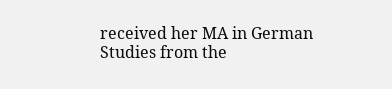received her MA in German Studies from the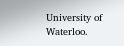University of Waterloo.